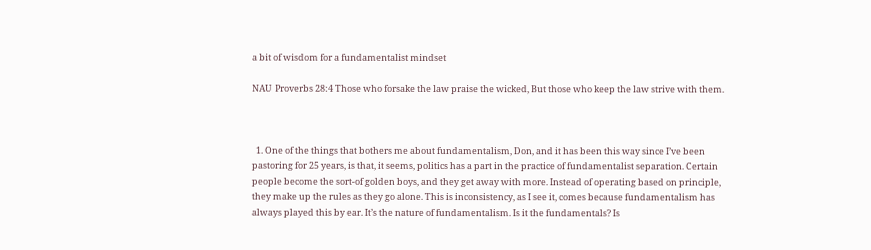a bit of wisdom for a fundamentalist mindset

NAU  Proverbs 28:4 Those who forsake the law praise the wicked, But those who keep the law strive with them.



  1. One of the things that bothers me about fundamentalism, Don, and it has been this way since I’ve been pastoring for 25 years, is that, it seems, politics has a part in the practice of fundamentalist separation. Certain people become the sort-of golden boys, and they get away with more. Instead of operating based on principle, they make up the rules as they go alone. This is inconsistency, as I see it, comes because fundamentalism has always played this by ear. It’s the nature of fundamentalism. Is it the fundamentals? Is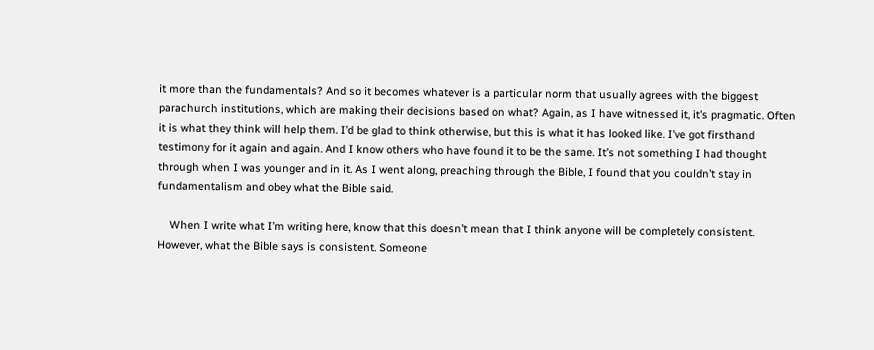it more than the fundamentals? And so it becomes whatever is a particular norm that usually agrees with the biggest parachurch institutions, which are making their decisions based on what? Again, as I have witnessed it, it’s pragmatic. Often it is what they think will help them. I’d be glad to think otherwise, but this is what it has looked like. I’ve got firsthand testimony for it again and again. And I know others who have found it to be the same. It’s not something I had thought through when I was younger and in it. As I went along, preaching through the Bible, I found that you couldn’t stay in fundamentalism and obey what the Bible said.

    When I write what I’m writing here, know that this doesn’t mean that I think anyone will be completely consistent. However, what the Bible says is consistent. Someone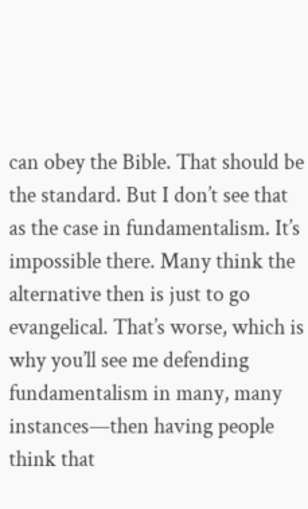can obey the Bible. That should be the standard. But I don’t see that as the case in fundamentalism. It’s impossible there. Many think the alternative then is just to go evangelical. That’s worse, which is why you’ll see me defending fundamentalism in many, many instances—then having people think that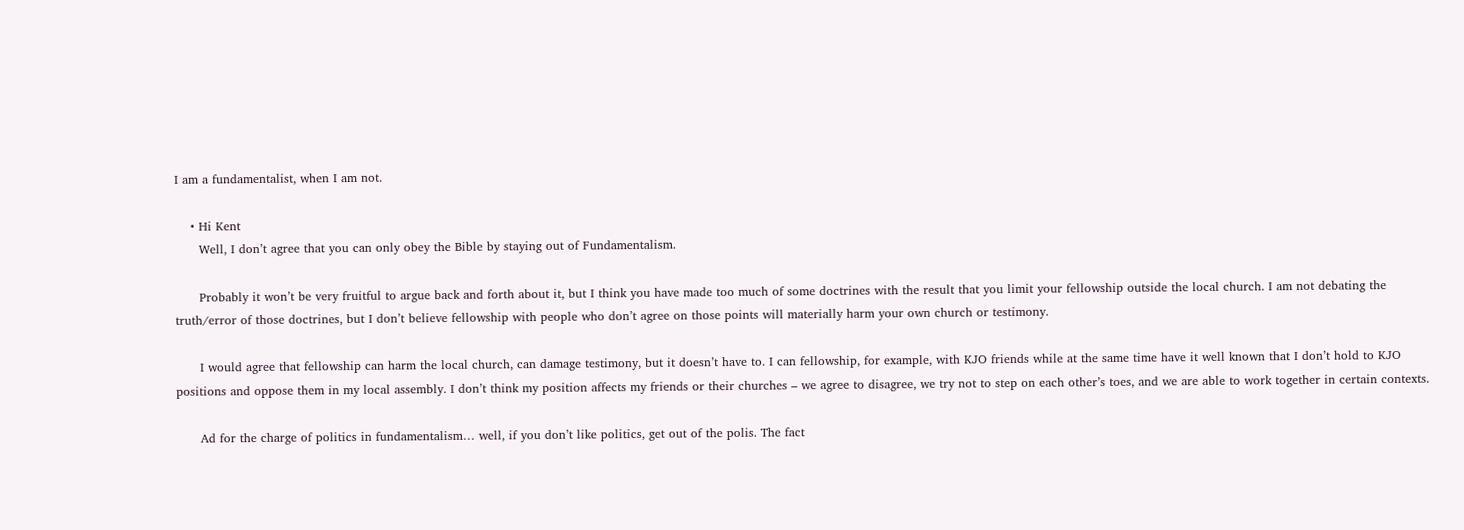I am a fundamentalist, when I am not.

    • Hi Kent
      Well, I don’t agree that you can only obey the Bible by staying out of Fundamentalism.

      Probably it won’t be very fruitful to argue back and forth about it, but I think you have made too much of some doctrines with the result that you limit your fellowship outside the local church. I am not debating the truth/error of those doctrines, but I don’t believe fellowship with people who don’t agree on those points will materially harm your own church or testimony.

      I would agree that fellowship can harm the local church, can damage testimony, but it doesn’t have to. I can fellowship, for example, with KJO friends while at the same time have it well known that I don’t hold to KJO positions and oppose them in my local assembly. I don’t think my position affects my friends or their churches – we agree to disagree, we try not to step on each other’s toes, and we are able to work together in certain contexts.

      Ad for the charge of politics in fundamentalism… well, if you don’t like politics, get out of the polis. The fact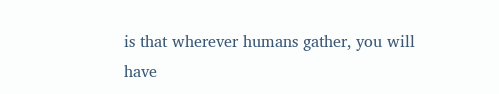is that wherever humans gather, you will have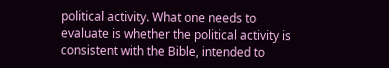political activity. What one needs to evaluate is whether the political activity is consistent with the Bible, intended to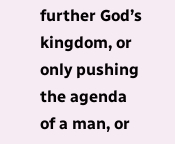further God’s kingdom, or only pushing the agenda of a man, or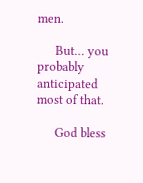men.

      But… you probably anticipated most of that.

      God bless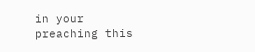in your preaching this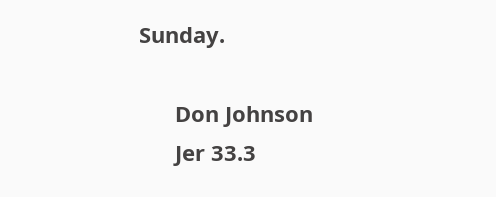Sunday.

      Don Johnson
      Jer 33.3